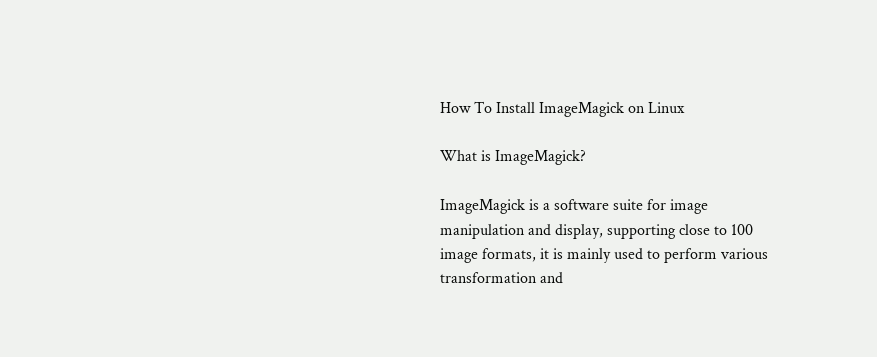How To Install ImageMagick on Linux

What is ImageMagick?

ImageMagick is a software suite for image manipulation and display, supporting close to 100 image formats, it is mainly used to perform various transformation and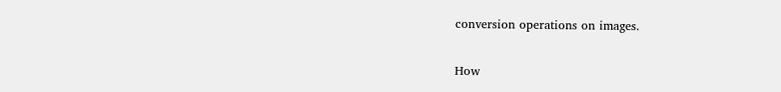conversion operations on images.

How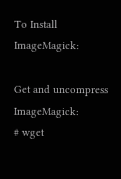To Install ImageMagick:

Get and uncompress ImageMagick:
# wget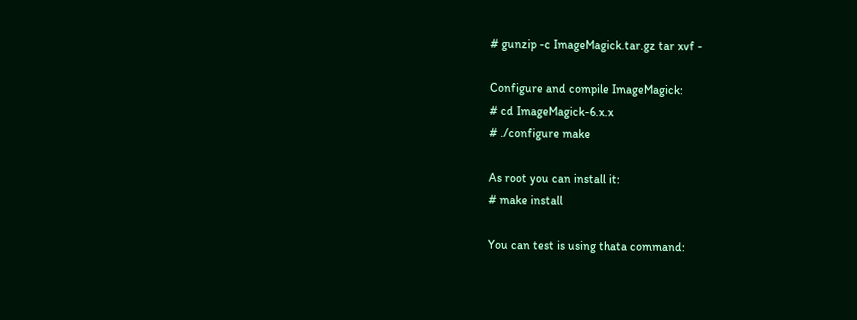# gunzip -c ImageMagick.tar.gz tar xvf -

Configure and compile ImageMagick:
# cd ImageMagick-6.x.x
# ./configure make

As root you can install it:
# make install

You can test is using thata command: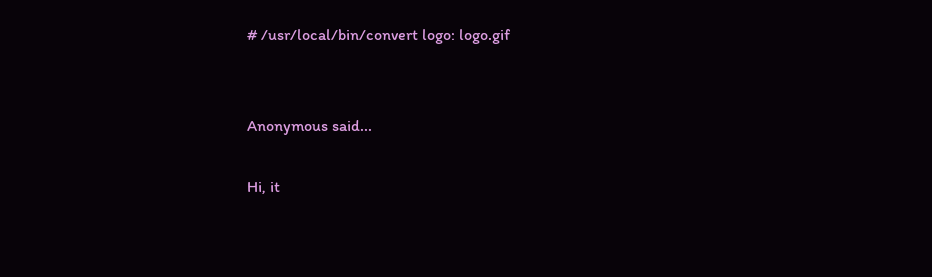# /usr/local/bin/convert logo: logo.gif


Anonymous said...

Hi, it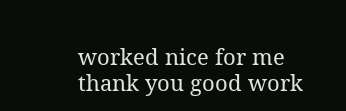worked nice for me
thank you good work